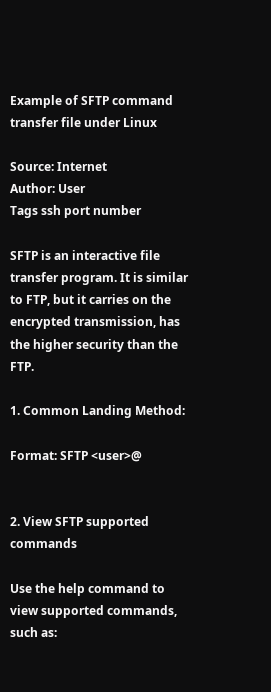Example of SFTP command transfer file under Linux

Source: Internet
Author: User
Tags ssh port number

SFTP is an interactive file transfer program. It is similar to FTP, but it carries on the encrypted transmission, has the higher security than the FTP.

1. Common Landing Method:

Format: SFTP <user>@


2. View SFTP supported commands

Use the help command to view supported commands, such as: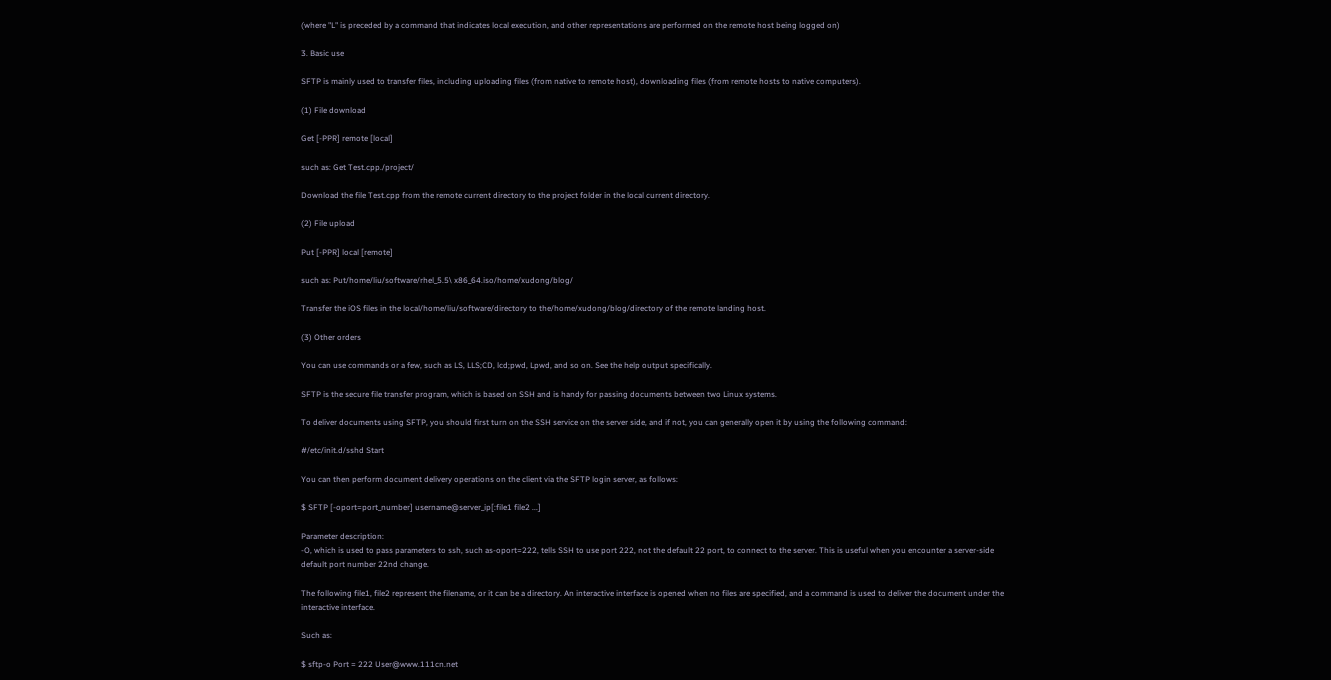(where "L" is preceded by a command that indicates local execution, and other representations are performed on the remote host being logged on)

3. Basic use

SFTP is mainly used to transfer files, including uploading files (from native to remote host), downloading files (from remote hosts to native computers).

(1) File download

Get [-PPR] remote [local]

such as: Get Test.cpp./project/

Download the file Test.cpp from the remote current directory to the project folder in the local current directory.

(2) File upload

Put [-PPR] local [remote]

such as: Put/home/liu/software/rhel_5.5\ x86_64.iso/home/xudong/blog/

Transfer the iOS files in the local/home/liu/software/directory to the/home/xudong/blog/directory of the remote landing host.

(3) Other orders

You can use commands or a few, such as LS, LLS;CD, lcd;pwd, Lpwd, and so on. See the help output specifically.

SFTP is the secure file transfer program, which is based on SSH and is handy for passing documents between two Linux systems.

To deliver documents using SFTP, you should first turn on the SSH service on the server side, and if not, you can generally open it by using the following command:

#/etc/init.d/sshd Start

You can then perform document delivery operations on the client via the SFTP login server, as follows:

$ SFTP [-oport=port_number] username@server_ip[:file1 file2 ...]

Parameter description:
-O, which is used to pass parameters to ssh, such as-oport=222, tells SSH to use port 222, not the default 22 port, to connect to the server. This is useful when you encounter a server-side default port number 22nd change.

The following file1, file2 represent the filename, or it can be a directory. An interactive interface is opened when no files are specified, and a command is used to deliver the document under the interactive interface.

Such as:

$ sftp-o Port = 222 User@www.111cn.net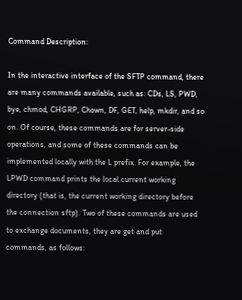Command Description:

In the interactive interface of the SFTP command, there are many commands available, such as: CDs, LS, PWD, bye, chmod, CHGRP, Chown, DF, GET, help, mkdir, and so on. Of course, these commands are for server-side operations, and some of these commands can be implemented locally with the L prefix. For example, the LPWD command prints the local current working directory (that is, the current working directory before the connection sftp). Two of these commands are used to exchange documents, they are get and put commands, as follows: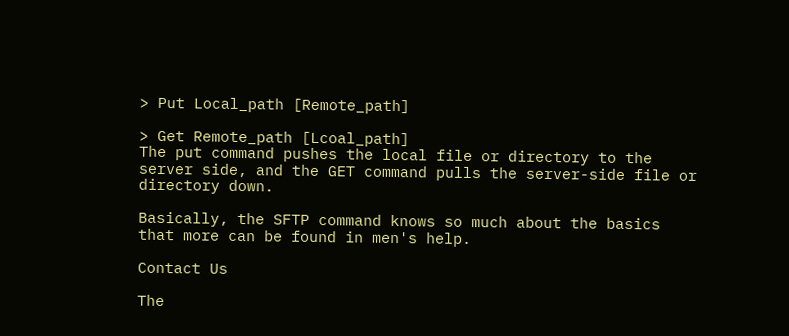> Put Local_path [Remote_path]

> Get Remote_path [Lcoal_path]
The put command pushes the local file or directory to the server side, and the GET command pulls the server-side file or directory down.

Basically, the SFTP command knows so much about the basics that more can be found in men's help.

Contact Us

The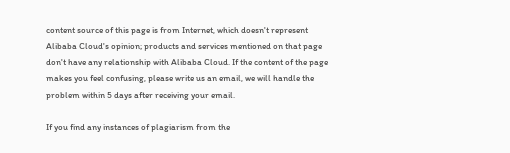content source of this page is from Internet, which doesn't represent Alibaba Cloud's opinion; products and services mentioned on that page don't have any relationship with Alibaba Cloud. If the content of the page makes you feel confusing, please write us an email, we will handle the problem within 5 days after receiving your email.

If you find any instances of plagiarism from the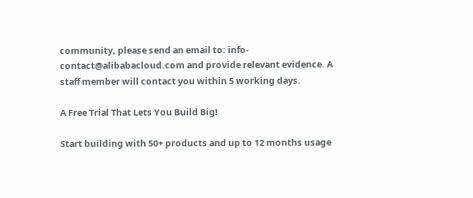community, please send an email to: info-contact@alibabacloud.com and provide relevant evidence. A staff member will contact you within 5 working days.

A Free Trial That Lets You Build Big!

Start building with 50+ products and up to 12 months usage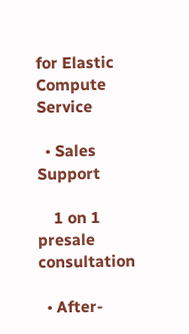for Elastic Compute Service

  • Sales Support

    1 on 1 presale consultation

  • After-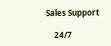Sales Support

    24/7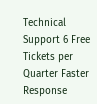Technical Support 6 Free Tickets per Quarter Faster Response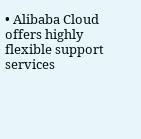• Alibaba Cloud offers highly flexible support services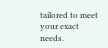tailored to meet your exact needs.